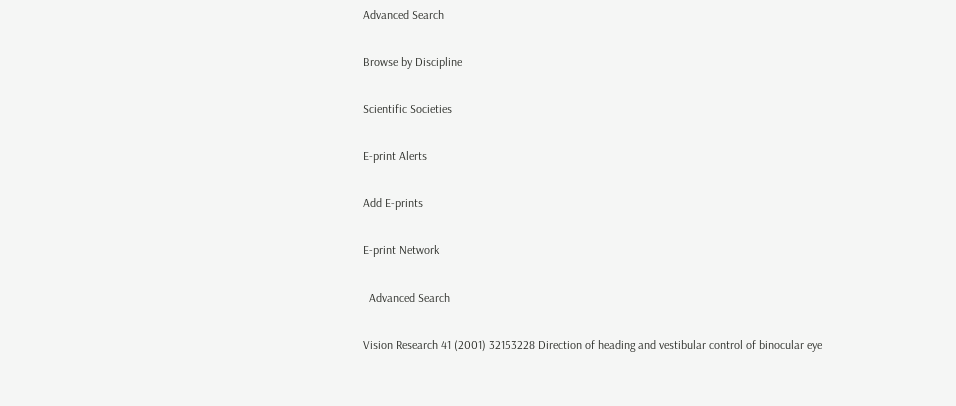Advanced Search

Browse by Discipline

Scientific Societies

E-print Alerts

Add E-prints

E-print Network

  Advanced Search

Vision Research 41 (2001) 32153228 Direction of heading and vestibular control of binocular eye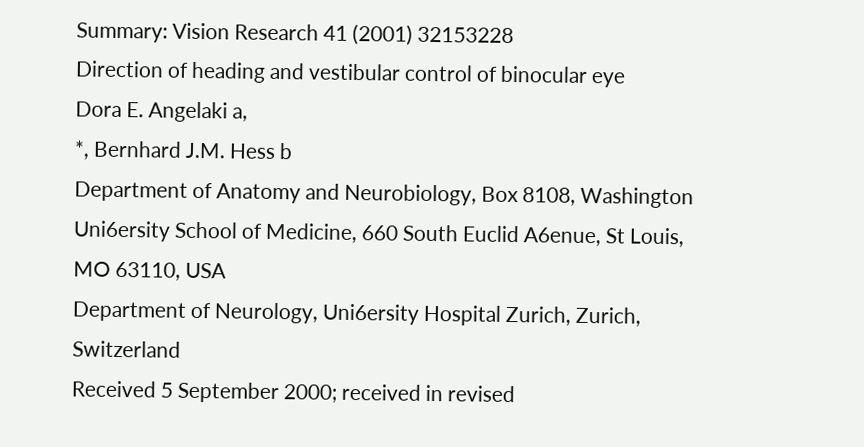Summary: Vision Research 41 (2001) 32153228
Direction of heading and vestibular control of binocular eye
Dora E. Angelaki a,
*, Bernhard J.M. Hess b
Department of Anatomy and Neurobiology, Box 8108, Washington Uni6ersity School of Medicine, 660 South Euclid A6enue, St Louis,
MO 63110, USA
Department of Neurology, Uni6ersity Hospital Zurich, Zurich, Switzerland
Received 5 September 2000; received in revised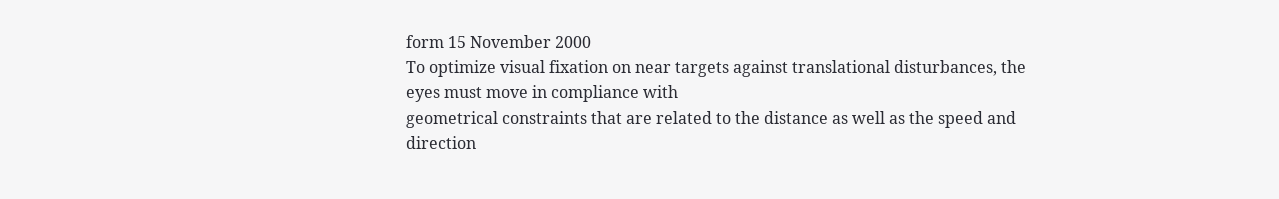form 15 November 2000
To optimize visual fixation on near targets against translational disturbances, the eyes must move in compliance with
geometrical constraints that are related to the distance as well as the speed and direction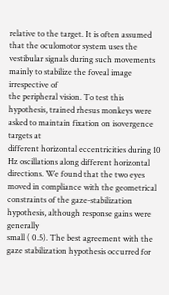relative to the target. It is often assumed
that the oculomotor system uses the vestibular signals during such movements mainly to stabilize the foveal image irrespective of
the peripheral vision. To test this hypothesis, trained rhesus monkeys were asked to maintain fixation on isovergence targets at
different horizontal eccentricities during 10 Hz oscillations along different horizontal directions. We found that the two eyes
moved in compliance with the geometrical constraints of the gaze-stabilization hypothesis, although response gains were generally
small ( 0.5). The best agreement with the gaze stabilization hypothesis occurred for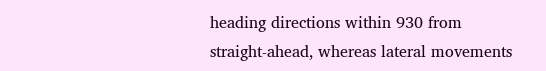heading directions within 930 from
straight-ahead, whereas lateral movements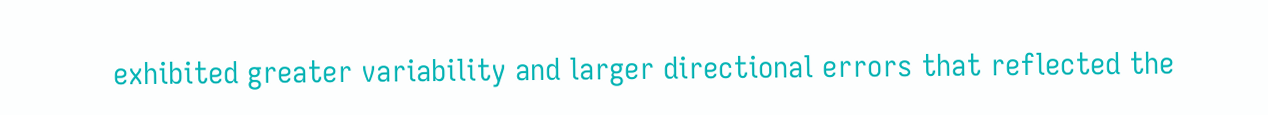exhibited greater variability and larger directional errors that reflected the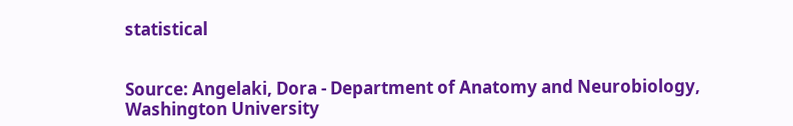statistical


Source: Angelaki, Dora - Department of Anatomy and Neurobiology, Washington University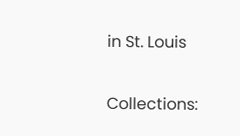in St. Louis


Collections: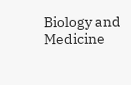Biology and Medicine